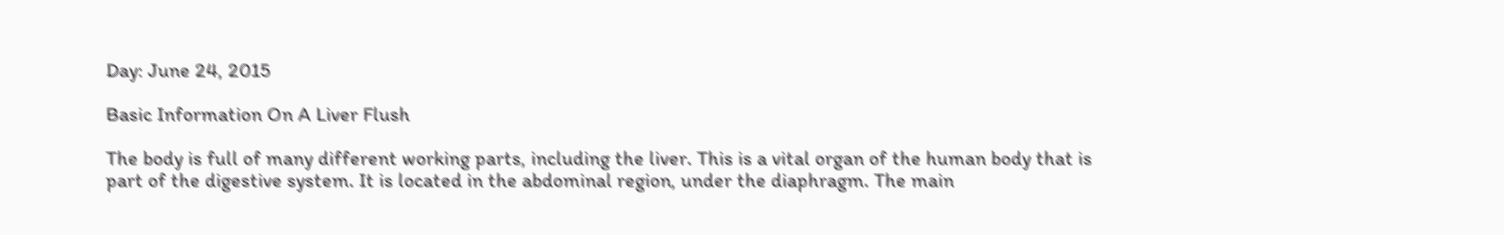Day: June 24, 2015

Basic Information On A Liver Flush

The body is full of many different working parts, including the liver. This is a vital organ of the human body that is part of the digestive system. It is located in the abdominal region, under the diaphragm. The main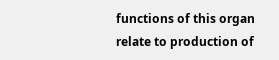functions of this organ relate to production of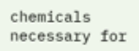chemicals necessary for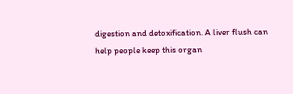digestion and detoxification. A liver flush can help people keep this organ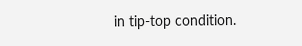in tip-top condition.